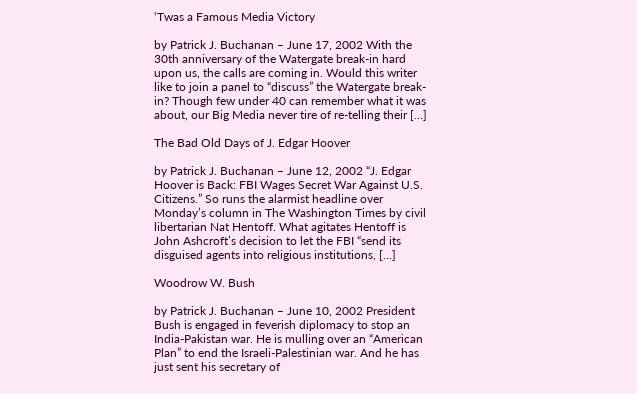‘Twas a Famous Media Victory

by Patrick J. Buchanan – June 17, 2002 With the 30th anniversary of the Watergate break-in hard upon us, the calls are coming in. Would this writer like to join a panel to “discuss” the Watergate break-in? Though few under 40 can remember what it was about, our Big Media never tire of re-telling their […]

The Bad Old Days of J. Edgar Hoover

by Patrick J. Buchanan – June 12, 2002 “J. Edgar Hoover is Back: FBI Wages Secret War Against U.S. Citizens.” So runs the alarmist headline over Monday’s column in The Washington Times by civil libertarian Nat Hentoff. What agitates Hentoff is John Ashcroft’s decision to let the FBI “send its disguised agents into religious institutions, […]

Woodrow W. Bush

by Patrick J. Buchanan – June 10, 2002 President Bush is engaged in feverish diplomacy to stop an India-Pakistan war. He is mulling over an “American Plan” to end the Israeli-Palestinian war. And he has just sent his secretary of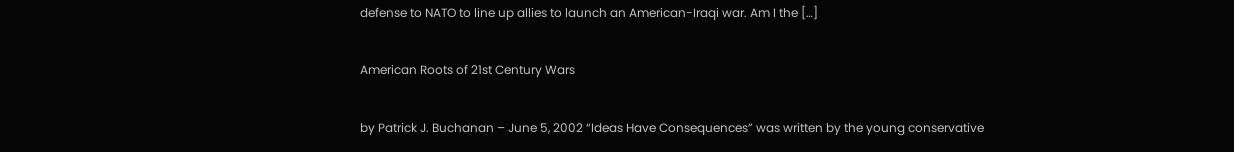defense to NATO to line up allies to launch an American-Iraqi war. Am I the […]

American Roots of 21st Century Wars

by Patrick J. Buchanan – June 5, 2002 “Ideas Have Consequences” was written by the young conservative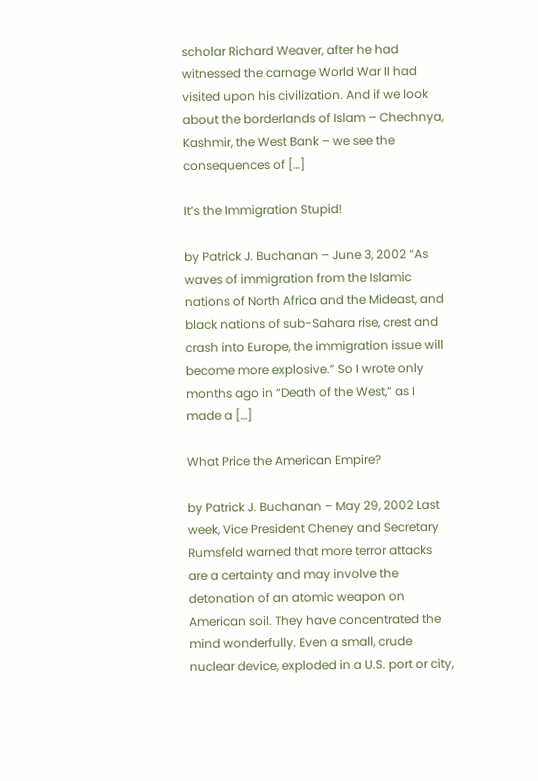scholar Richard Weaver, after he had witnessed the carnage World War II had visited upon his civilization. And if we look about the borderlands of Islam – Chechnya, Kashmir, the West Bank – we see the consequences of […]

It’s the Immigration Stupid!

by Patrick J. Buchanan – June 3, 2002 “As waves of immigration from the Islamic nations of North Africa and the Mideast, and black nations of sub-Sahara rise, crest and crash into Europe, the immigration issue will become more explosive.” So I wrote only months ago in “Death of the West,” as I made a […]

What Price the American Empire?

by Patrick J. Buchanan – May 29, 2002 Last week, Vice President Cheney and Secretary Rumsfeld warned that more terror attacks are a certainty and may involve the detonation of an atomic weapon on American soil. They have concentrated the mind wonderfully. Even a small, crude nuclear device, exploded in a U.S. port or city,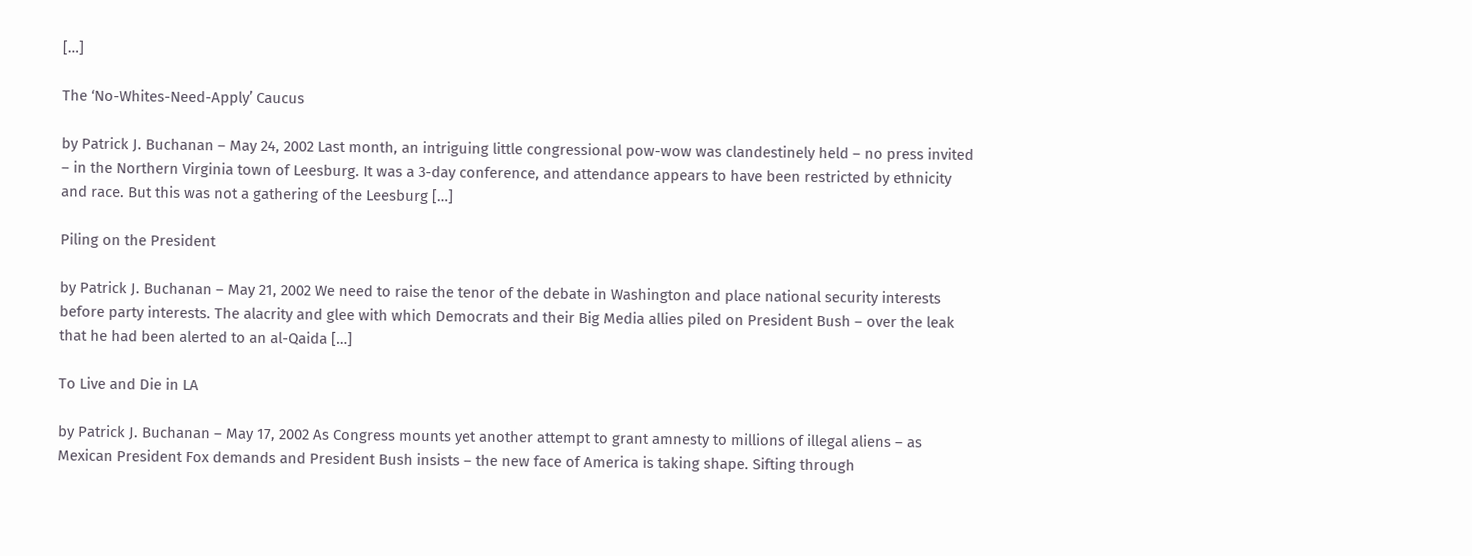[…]

The ‘No-Whites-Need-Apply’ Caucus

by Patrick J. Buchanan – May 24, 2002 Last month, an intriguing little congressional pow-wow was clandestinely held – no press invited – in the Northern Virginia town of Leesburg. It was a 3-day conference, and attendance appears to have been restricted by ethnicity and race. But this was not a gathering of the Leesburg […]

Piling on the President

by Patrick J. Buchanan – May 21, 2002 We need to raise the tenor of the debate in Washington and place national security interests before party interests. The alacrity and glee with which Democrats and their Big Media allies piled on President Bush – over the leak that he had been alerted to an al-Qaida […]

To Live and Die in LA

by Patrick J. Buchanan – May 17, 2002 As Congress mounts yet another attempt to grant amnesty to millions of illegal aliens – as Mexican President Fox demands and President Bush insists – the new face of America is taking shape. Sifting through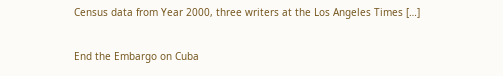Census data from Year 2000, three writers at the Los Angeles Times […]

End the Embargo on Cuba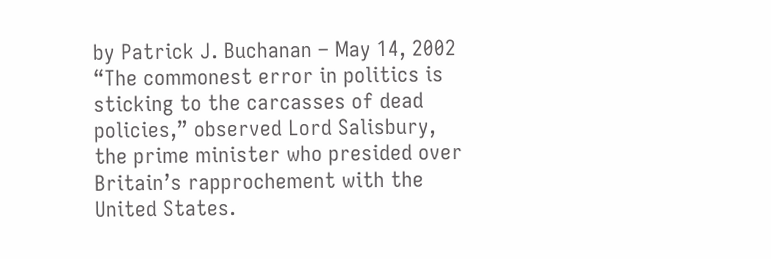by Patrick J. Buchanan – May 14, 2002 “The commonest error in politics is sticking to the carcasses of dead policies,” observed Lord Salisbury, the prime minister who presided over Britain’s rapprochement with the United States.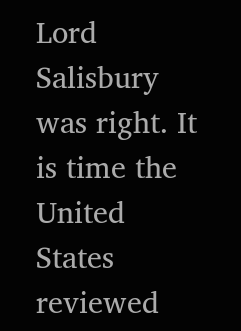Lord Salisbury was right. It is time the United States reviewed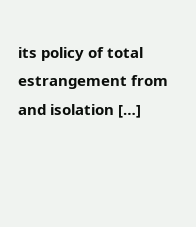its policy of total estrangement from and isolation […]